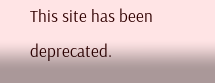This site has been deprecated.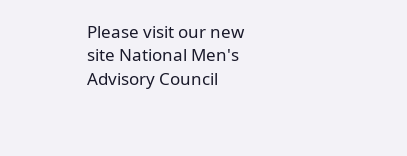Please visit our new site National Men's Advisory Council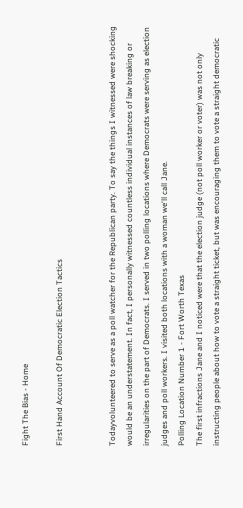Fight The Bias - Home

First Hand Account Of Democratic Election Tactics


Todayvolunteered to serve as a poll watcher for the Republican party. To say the things I witnessed were shocking would be an understatement. In fact, I personally witnessed countless individual instances of law breaking or irregularities on the part of Democrats. I served in two polling locations where Democrats were serving as election judges and poll workers. I visited both locations with a woman we'll call Jane.
Polling Location Number 1 - Fort Worth Texas
The first infractions Jane and I noticed were that the election judge (not poll worker or voter) was not only instructing people about how to vote a straight ticket, but was encouraging them to vote a straight democratic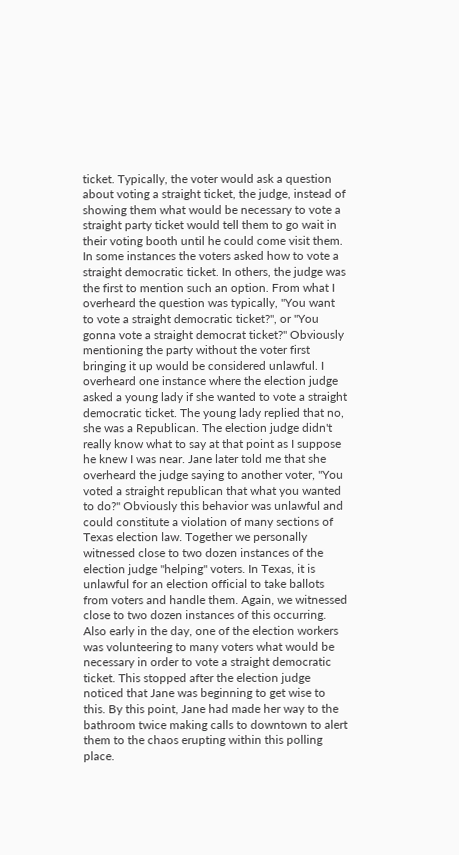ticket. Typically, the voter would ask a question about voting a straight ticket, the judge, instead of showing them what would be necessary to vote a straight party ticket would tell them to go wait in their voting booth until he could come visit them. In some instances the voters asked how to vote a straight democratic ticket. In others, the judge was the first to mention such an option. From what I overheard the question was typically, "You want to vote a straight democratic ticket?", or "You gonna vote a straight democrat ticket?" Obviously mentioning the party without the voter first bringing it up would be considered unlawful. I overheard one instance where the election judge asked a young lady if she wanted to vote a straight democratic ticket. The young lady replied that no, she was a Republican. The election judge didn't really know what to say at that point as I suppose he knew I was near. Jane later told me that she overheard the judge saying to another voter, "You voted a straight republican that what you wanted to do?" Obviously this behavior was unlawful and could constitute a violation of many sections of Texas election law. Together we personally witnessed close to two dozen instances of the election judge "helping" voters. In Texas, it is unlawful for an election official to take ballots from voters and handle them. Again, we witnessed close to two dozen instances of this occurring.
Also early in the day, one of the election workers was volunteering to many voters what would be necessary in order to vote a straight democratic ticket. This stopped after the election judge noticed that Jane was beginning to get wise to this. By this point, Jane had made her way to the bathroom twice making calls to downtown to alert them to the chaos erupting within this polling place.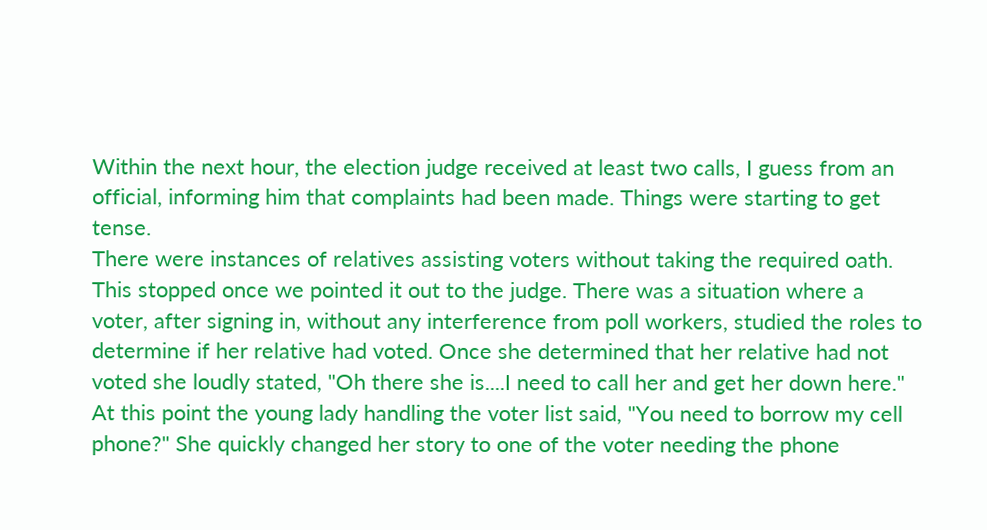Within the next hour, the election judge received at least two calls, I guess from an official, informing him that complaints had been made. Things were starting to get tense.
There were instances of relatives assisting voters without taking the required oath. This stopped once we pointed it out to the judge. There was a situation where a voter, after signing in, without any interference from poll workers, studied the roles to determine if her relative had voted. Once she determined that her relative had not voted she loudly stated, "Oh there she is....I need to call her and get her down here." At this point the young lady handling the voter list said, "You need to borrow my cell phone?" She quickly changed her story to one of the voter needing the phone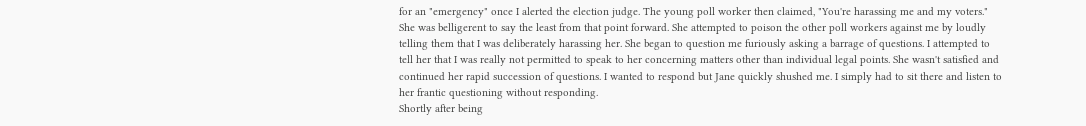for an "emergency" once I alerted the election judge. The young poll worker then claimed, "You're harassing me and my voters." She was belligerent to say the least from that point forward. She attempted to poison the other poll workers against me by loudly telling them that I was deliberately harassing her. She began to question me furiously asking a barrage of questions. I attempted to tell her that I was really not permitted to speak to her concerning matters other than individual legal points. She wasn't satisfied and continued her rapid succession of questions. I wanted to respond but Jane quickly shushed me. I simply had to sit there and listen to her frantic questioning without responding.
Shortly after being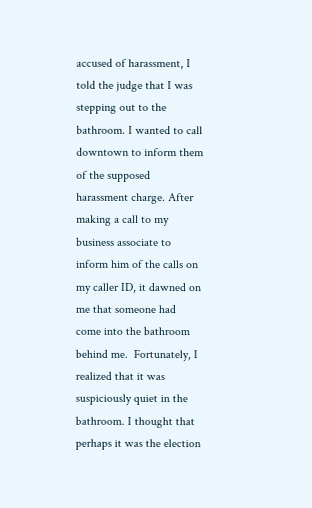accused of harassment, I told the judge that I was stepping out to the bathroom. I wanted to call downtown to inform them of the supposed harassment charge. After making a call to my business associate to inform him of the calls on my caller ID, it dawned on me that someone had come into the bathroom behind me.  Fortunately, I realized that it was suspiciously quiet in the bathroom. I thought that perhaps it was the election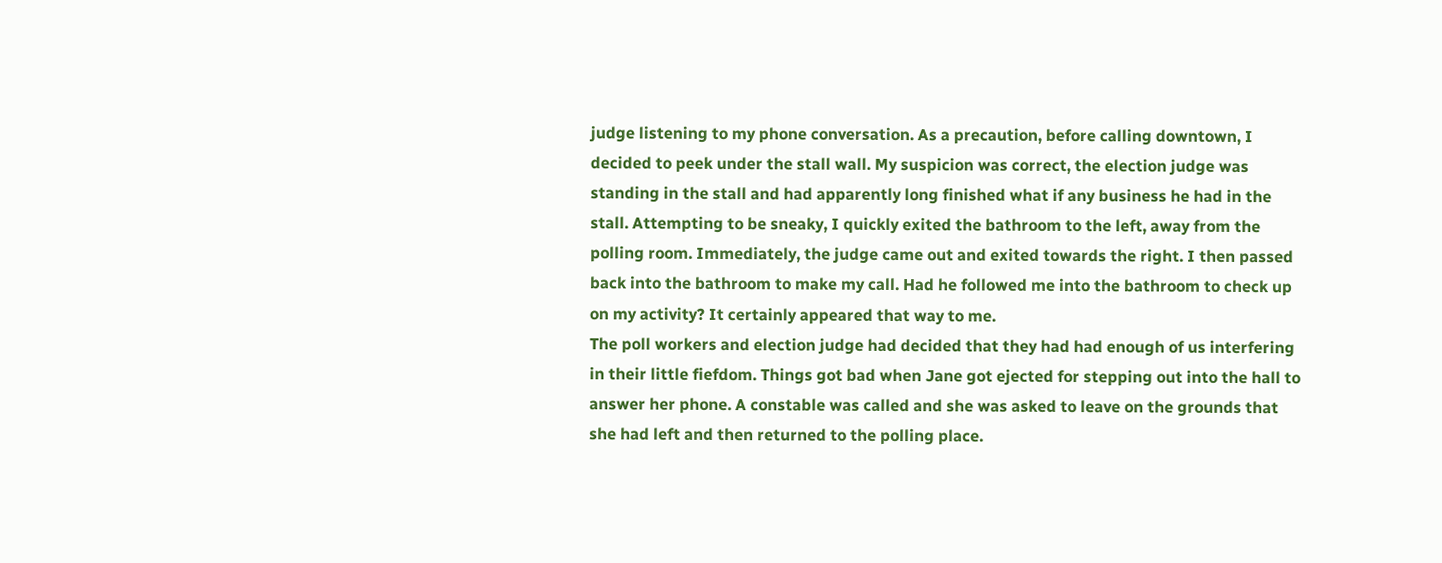judge listening to my phone conversation. As a precaution, before calling downtown, I decided to peek under the stall wall. My suspicion was correct, the election judge was standing in the stall and had apparently long finished what if any business he had in the stall. Attempting to be sneaky, I quickly exited the bathroom to the left, away from the polling room. Immediately, the judge came out and exited towards the right. I then passed back into the bathroom to make my call. Had he followed me into the bathroom to check up on my activity? It certainly appeared that way to me.
The poll workers and election judge had decided that they had had enough of us interfering in their little fiefdom. Things got bad when Jane got ejected for stepping out into the hall to answer her phone. A constable was called and she was asked to leave on the grounds that she had left and then returned to the polling place.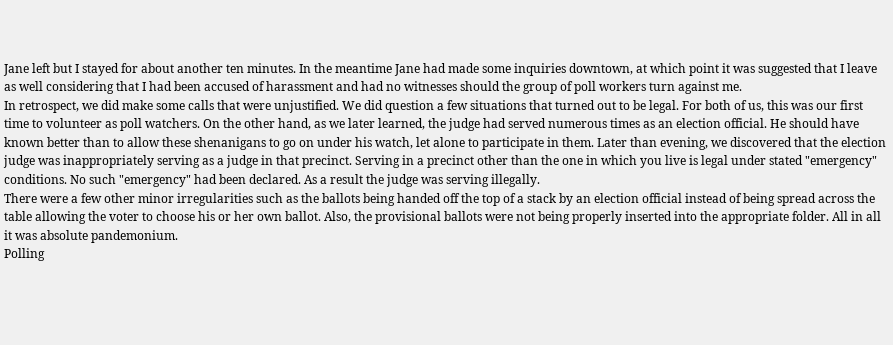Jane left but I stayed for about another ten minutes. In the meantime Jane had made some inquiries downtown, at which point it was suggested that I leave as well considering that I had been accused of harassment and had no witnesses should the group of poll workers turn against me.
In retrospect, we did make some calls that were unjustified. We did question a few situations that turned out to be legal. For both of us, this was our first time to volunteer as poll watchers. On the other hand, as we later learned, the judge had served numerous times as an election official. He should have known better than to allow these shenanigans to go on under his watch, let alone to participate in them. Later than evening, we discovered that the election judge was inappropriately serving as a judge in that precinct. Serving in a precinct other than the one in which you live is legal under stated "emergency" conditions. No such "emergency" had been declared. As a result the judge was serving illegally.
There were a few other minor irregularities such as the ballots being handed off the top of a stack by an election official instead of being spread across the table allowing the voter to choose his or her own ballot. Also, the provisional ballots were not being properly inserted into the appropriate folder. All in all it was absolute pandemonium.
Polling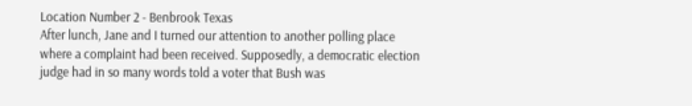Location Number 2 - Benbrook Texas
After lunch, Jane and I turned our attention to another polling place where a complaint had been received. Supposedly, a democratic election judge had in so many words told a voter that Bush was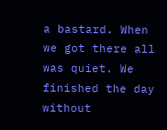a bastard. When we got there all was quiet. We finished the day without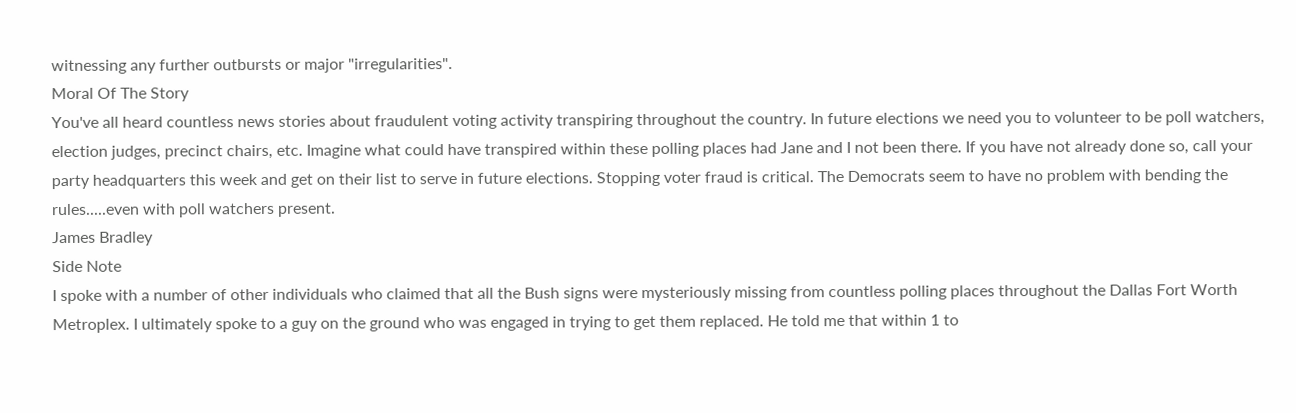witnessing any further outbursts or major "irregularities".
Moral Of The Story
You've all heard countless news stories about fraudulent voting activity transpiring throughout the country. In future elections we need you to volunteer to be poll watchers, election judges, precinct chairs, etc. Imagine what could have transpired within these polling places had Jane and I not been there. If you have not already done so, call your party headquarters this week and get on their list to serve in future elections. Stopping voter fraud is critical. The Democrats seem to have no problem with bending the rules.....even with poll watchers present.
James Bradley
Side Note
I spoke with a number of other individuals who claimed that all the Bush signs were mysteriously missing from countless polling places throughout the Dallas Fort Worth Metroplex. I ultimately spoke to a guy on the ground who was engaged in trying to get them replaced. He told me that within 1 to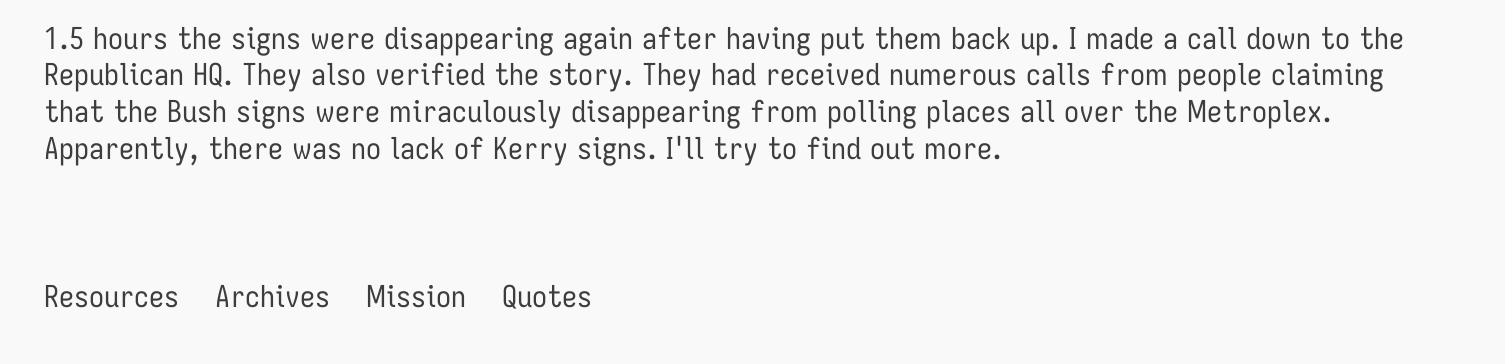1.5 hours the signs were disappearing again after having put them back up. I made a call down to the Republican HQ. They also verified the story. They had received numerous calls from people claiming that the Bush signs were miraculously disappearing from polling places all over the Metroplex. Apparently, there was no lack of Kerry signs. I'll try to find out more.



Resources    Archives    Mission    Quotes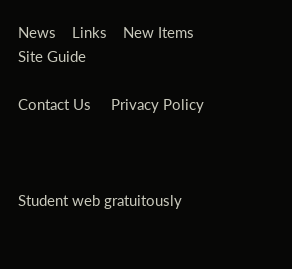News    Links    New Items    Site Guide

Contact Us     Privacy Policy



Student web gratuitously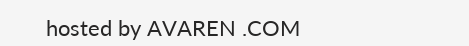hosted by AVAREN .COM